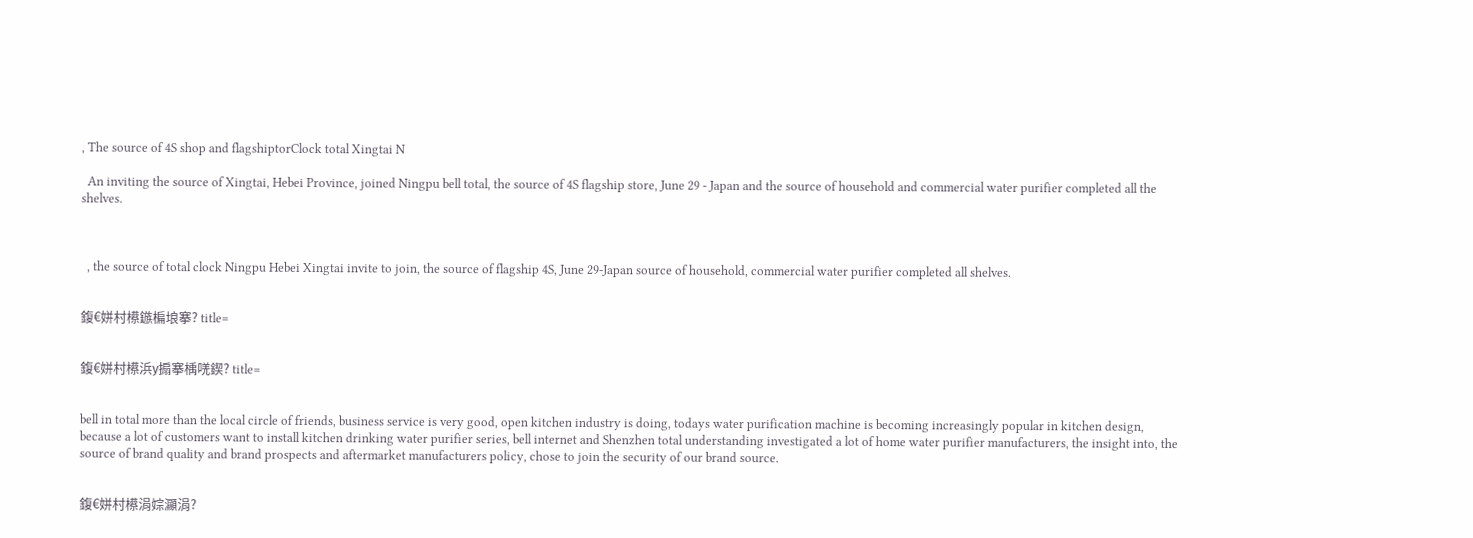, The source of 4S shop and flagshiptorClock total Xingtai N

  An inviting the source of Xingtai, Hebei Province, joined Ningpu bell total, the source of 4S flagship store, June 29 - Japan and the source of household and commercial water purifier completed all the shelves.



  , the source of total clock Ningpu Hebei Xingtai invite to join, the source of flagship 4S, June 29-Japan source of household, commercial water purifier completed all shelves.


鍑€姘村櫒鏃楄埌搴? title=


鍑€姘村櫒浜у搧搴楀唴鍥? title=


bell in total more than the local circle of friends, business service is very good, open kitchen industry is doing, todays water purification machine is becoming increasingly popular in kitchen design, because a lot of customers want to install kitchen drinking water purifier series, bell internet and Shenzhen total understanding investigated a lot of home water purifier manufacturers, the insight into, the source of brand quality and brand prospects and aftermarket manufacturers policy, chose to join the security of our brand source.


鍑€姘村櫒涓婃灦涓?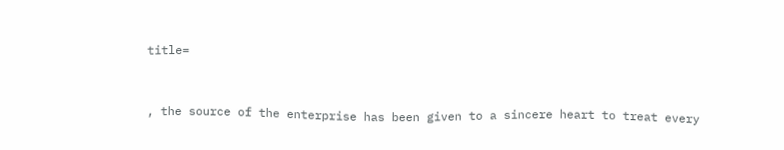title=


, the source of the enterprise has been given to a sincere heart to treat every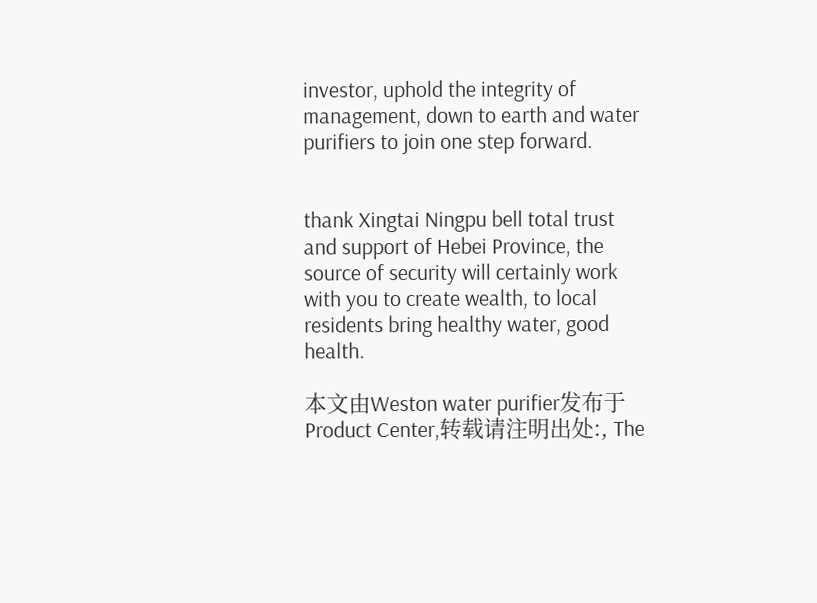investor, uphold the integrity of management, down to earth and water purifiers to join one step forward.


thank Xingtai Ningpu bell total trust and support of Hebei Province, the source of security will certainly work with you to create wealth, to local residents bring healthy water, good health.

本文由Weston water purifier发布于Product Center,转载请注明出处:, The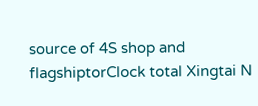source of 4S shop and flagshiptorClock total Xingtai N